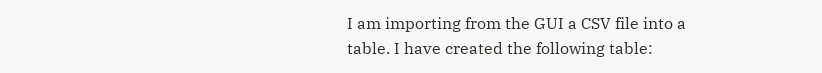I am importing from the GUI a CSV file into a table. I have created the following table: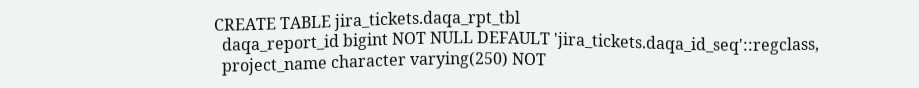CREATE TABLE jira_tickets.daqa_rpt_tbl
  daqa_report_id bigint NOT NULL DEFAULT 'jira_tickets.daqa_id_seq'::regclass,
  project_name character varying(250) NOT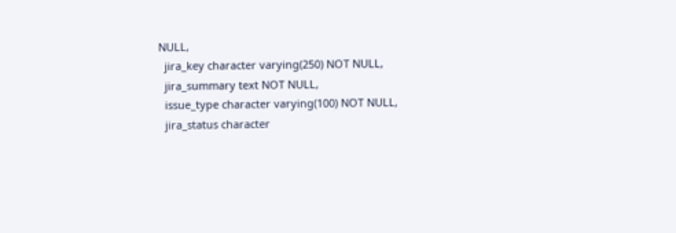NULL,
  jira_key character varying(250) NOT NULL,
  jira_summary text NOT NULL,
  issue_type character varying(100) NOT NULL,
  jira_status character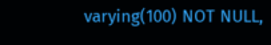varying(100) NOT NULL,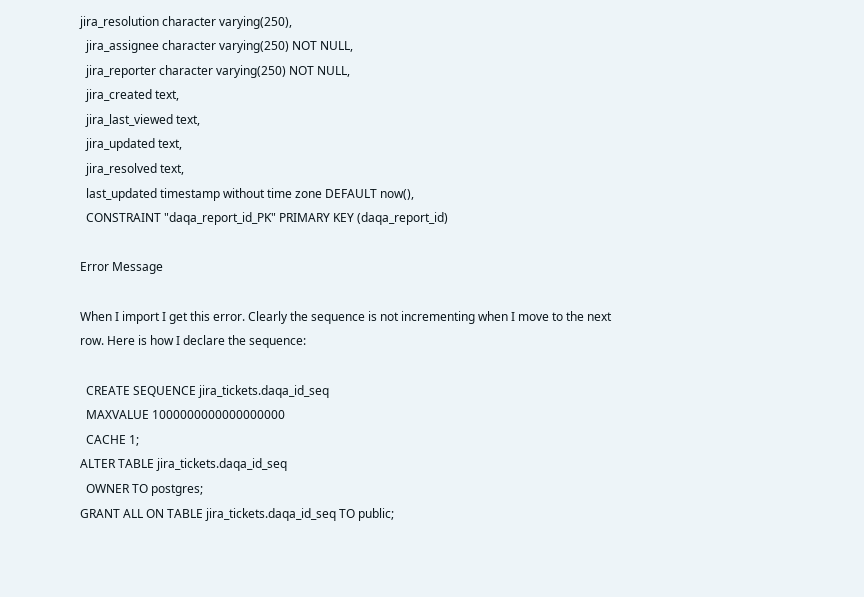jira_resolution character varying(250),
  jira_assignee character varying(250) NOT NULL,
  jira_reporter character varying(250) NOT NULL,
  jira_created text,
  jira_last_viewed text,
  jira_updated text,
  jira_resolved text,
  last_updated timestamp without time zone DEFAULT now(),
  CONSTRAINT "daqa_report_id_PK" PRIMARY KEY (daqa_report_id)

Error Message

When I import I get this error. Clearly the sequence is not incrementing when I move to the next row. Here is how I declare the sequence:

  CREATE SEQUENCE jira_tickets.daqa_id_seq
  MAXVALUE 1000000000000000000
  CACHE 1;
ALTER TABLE jira_tickets.daqa_id_seq
  OWNER TO postgres;
GRANT ALL ON TABLE jira_tickets.daqa_id_seq TO public;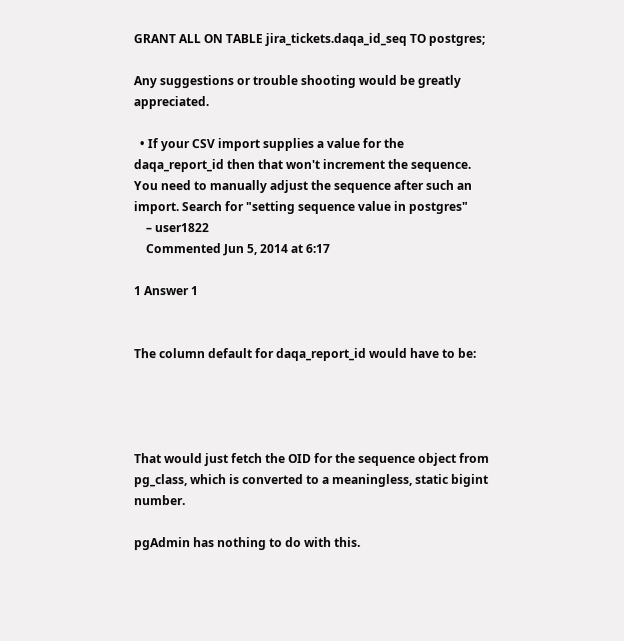GRANT ALL ON TABLE jira_tickets.daqa_id_seq TO postgres;

Any suggestions or trouble shooting would be greatly appreciated.

  • If your CSV import supplies a value for the daqa_report_id then that won't increment the sequence. You need to manually adjust the sequence after such an import. Search for "setting sequence value in postgres"
    – user1822
    Commented Jun 5, 2014 at 6:17

1 Answer 1


The column default for daqa_report_id would have to be:




That would just fetch the OID for the sequence object from pg_class, which is converted to a meaningless, static bigint number.

pgAdmin has nothing to do with this.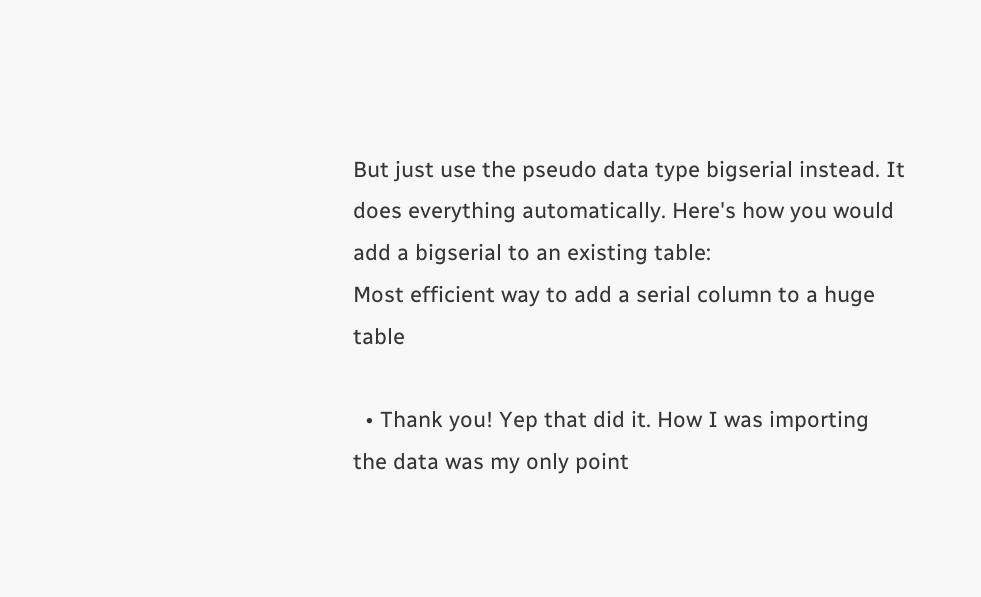But just use the pseudo data type bigserial instead. It does everything automatically. Here's how you would add a bigserial to an existing table:
Most efficient way to add a serial column to a huge table

  • Thank you! Yep that did it. How I was importing the data was my only point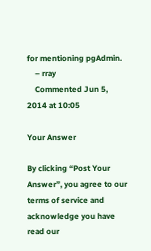for mentioning pgAdmin.
    – rray
    Commented Jun 5, 2014 at 10:05

Your Answer

By clicking “Post Your Answer”, you agree to our terms of service and acknowledge you have read our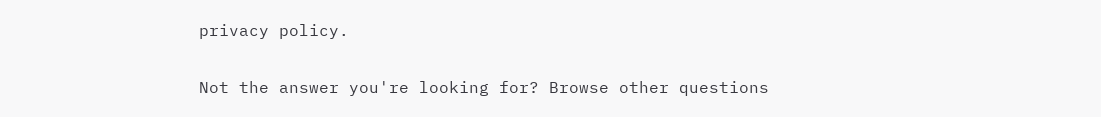privacy policy.

Not the answer you're looking for? Browse other questions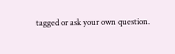tagged or ask your own question.